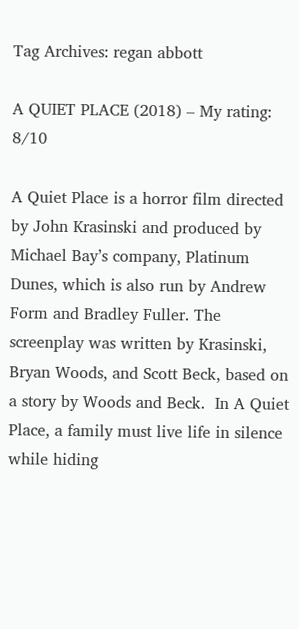Tag Archives: regan abbott

A QUIET PLACE (2018) – My rating: 8/10

A Quiet Place is a horror film directed by John Krasinski and produced by Michael Bay’s company, Platinum Dunes, which is also run by Andrew Form and Bradley Fuller. The screenplay was written by Krasinski, Bryan Woods, and Scott Beck, based on a story by Woods and Beck.  In A Quiet Place, a family must live life in silence while hiding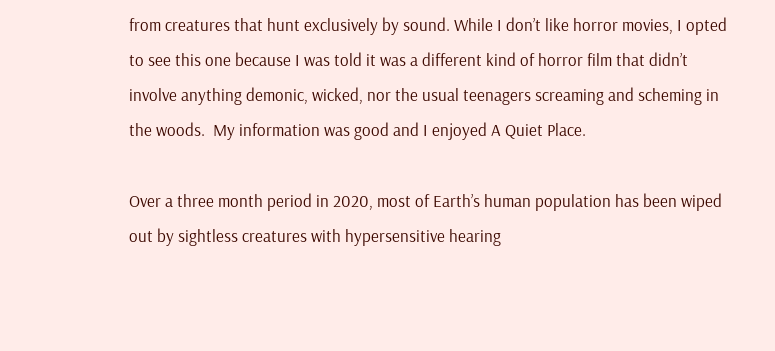from creatures that hunt exclusively by sound. While I don’t like horror movies, I opted to see this one because I was told it was a different kind of horror film that didn’t involve anything demonic, wicked, nor the usual teenagers screaming and scheming in the woods.  My information was good and I enjoyed A Quiet Place.

Over a three month period in 2020, most of Earth’s human population has been wiped out by sightless creatures with hypersensitive hearing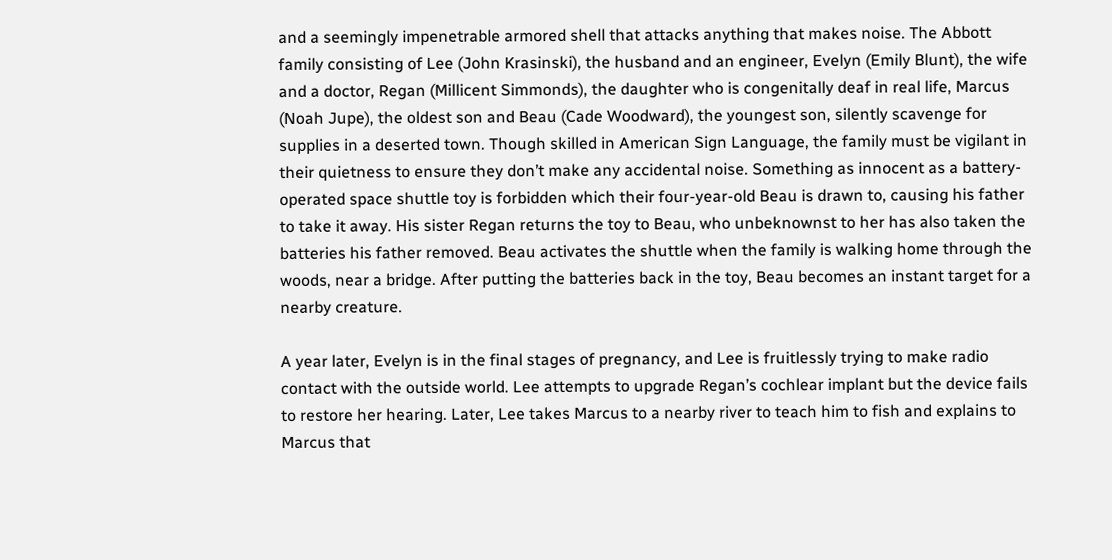and a seemingly impenetrable armored shell that attacks anything that makes noise. The Abbott family consisting of Lee (John Krasinski), the husband and an engineer, Evelyn (Emily Blunt), the wife and a doctor, Regan (Millicent Simmonds), the daughter who is congenitally deaf in real life, Marcus (Noah Jupe), the oldest son and Beau (Cade Woodward), the youngest son, silently scavenge for supplies in a deserted town. Though skilled in American Sign Language, the family must be vigilant in their quietness to ensure they don’t make any accidental noise. Something as innocent as a battery-operated space shuttle toy is forbidden which their four-year-old Beau is drawn to, causing his father to take it away. His sister Regan returns the toy to Beau, who unbeknownst to her has also taken the batteries his father removed. Beau activates the shuttle when the family is walking home through the woods, near a bridge. After putting the batteries back in the toy, Beau becomes an instant target for a nearby creature.

A year later, Evelyn is in the final stages of pregnancy, and Lee is fruitlessly trying to make radio contact with the outside world. Lee attempts to upgrade Regan’s cochlear implant but the device fails to restore her hearing. Later, Lee takes Marcus to a nearby river to teach him to fish and explains to Marcus that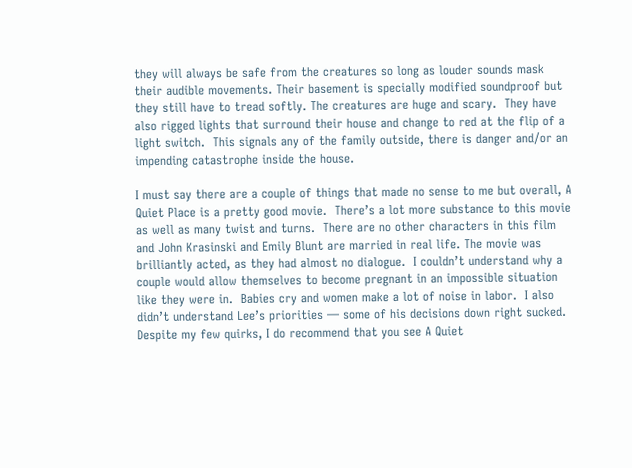they will always be safe from the creatures so long as louder sounds mask their audible movements. Their basement is specially modified soundproof but they still have to tread softly. The creatures are huge and scary.  They have also rigged lights that surround their house and change to red at the flip of a light switch.  This signals any of the family outside, there is danger and/or an impending catastrophe inside the house.

I must say there are a couple of things that made no sense to me but overall, A Quiet Place is a pretty good movie.  There’s a lot more substance to this movie as well as many twist and turns.  There are no other characters in this film and John Krasinski and Emily Blunt are married in real life. The movie was brilliantly acted, as they had almost no dialogue.  I couldn’t understand why a couple would allow themselves to become pregnant in an impossible situation like they were in.  Babies cry and women make a lot of noise in labor.  I also didn’t understand Lee’s priorities — some of his decisions down right sucked. Despite my few quirks, I do recommend that you see A Quiet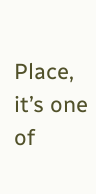Place, it’s one of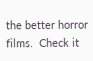the better horror films.  Check it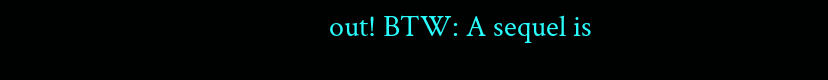out! BTW: A sequel is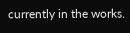currently in the works.